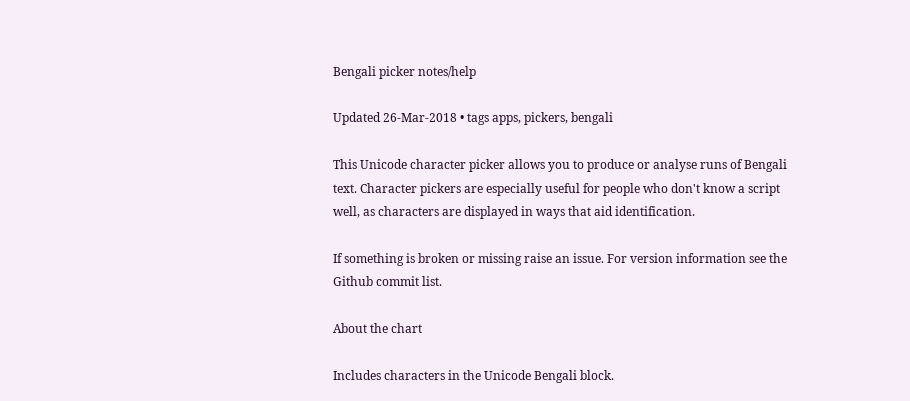Bengali picker notes/help

Updated 26-Mar-2018 • tags apps, pickers, bengali

This Unicode character picker allows you to produce or analyse runs of Bengali text. Character pickers are especially useful for people who don't know a script well, as characters are displayed in ways that aid identification.

If something is broken or missing raise an issue. For version information see the Github commit list.

About the chart

Includes characters in the Unicode Bengali block.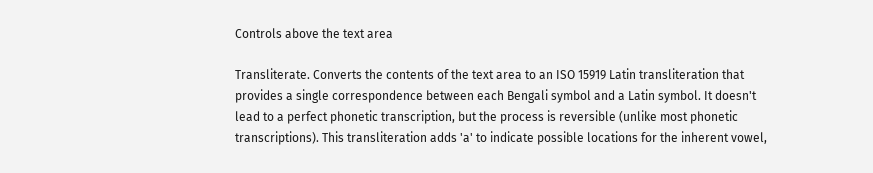Controls above the text area

Transliterate. Converts the contents of the text area to an ISO 15919 Latin transliteration that provides a single correspondence between each Bengali symbol and a Latin symbol. It doesn't lead to a perfect phonetic transcription, but the process is reversible (unlike most phonetic transcriptions). This transliteration adds 'a' to indicate possible locations for the inherent vowel,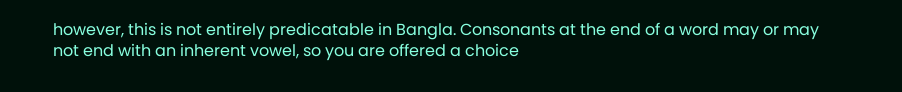however, this is not entirely predicatable in Bangla. Consonants at the end of a word may or may not end with an inherent vowel, so you are offered a choice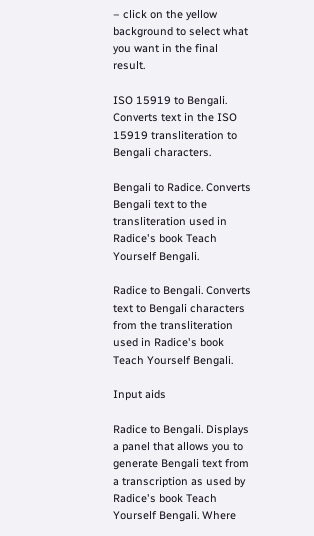– click on the yellow background to select what you want in the final result.

ISO 15919 to Bengali. Converts text in the ISO 15919 transliteration to Bengali characters.

Bengali to Radice. Converts Bengali text to the transliteration used in Radice's book Teach Yourself Bengali.

Radice to Bengali. Converts text to Bengali characters from the transliteration used in Radice's book Teach Yourself Bengali.

Input aids

Radice to Bengali. Displays a panel that allows you to generate Bengali text from a transcription as used by Radice's book Teach Yourself Bengali. Where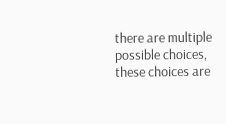there are multiple possible choices, these choices are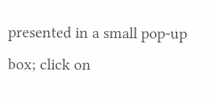presented in a small pop-up box; click on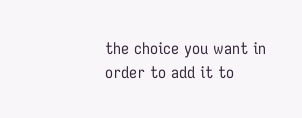the choice you want in order to add it to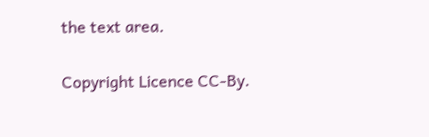the text area.

Copyright Licence CC-By.